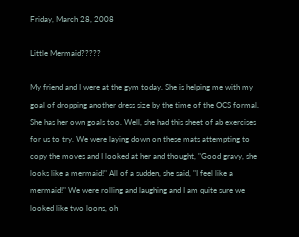Friday, March 28, 2008

Little Mermaid?????

My friend and I were at the gym today. She is helping me with my goal of dropping another dress size by the time of the OCS formal. She has her own goals too. Well, she had this sheet of ab exercises for us to try. We were laying down on these mats attempting to copy the moves and I looked at her and thought, "Good gravy, she looks like a mermaid!" All of a sudden, she said, "I feel like a mermaid!" We were rolling and laughing and I am quite sure we looked like two loons, oh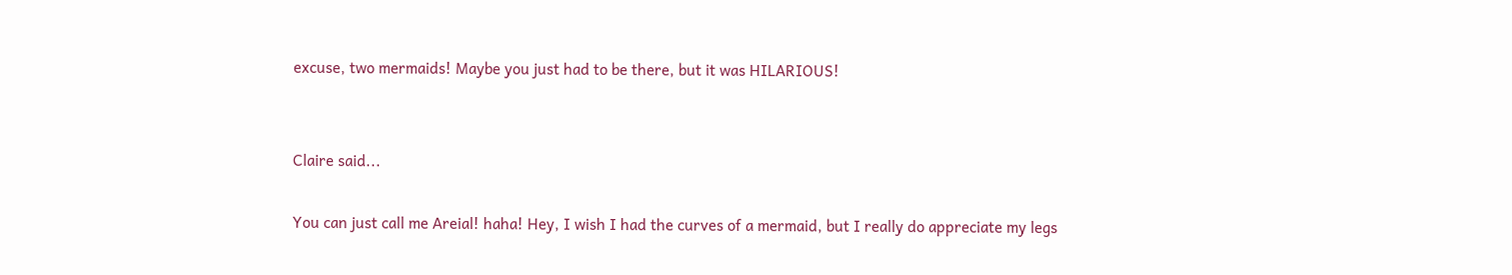excuse, two mermaids! Maybe you just had to be there, but it was HILARIOUS!


Claire said...

You can just call me Areial! haha! Hey, I wish I had the curves of a mermaid, but I really do appreciate my legs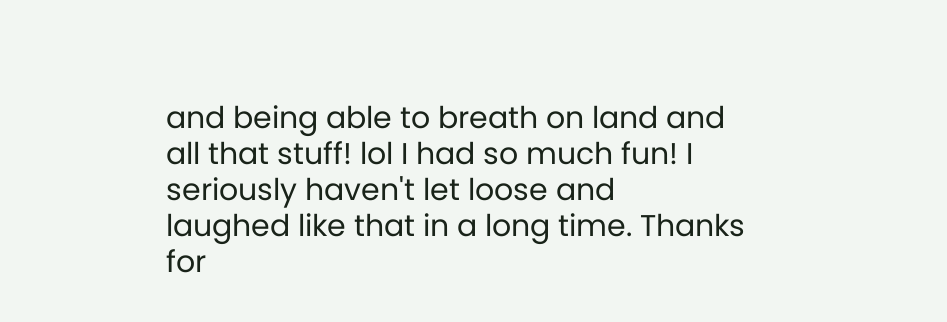and being able to breath on land and all that stuff! lol I had so much fun! I seriously haven't let loose and laughed like that in a long time. Thanks for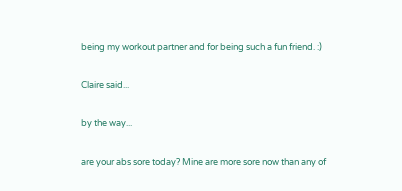being my workout partner and for being such a fun friend. :)

Claire said...

by the way...

are your abs sore today? Mine are more sore now than any of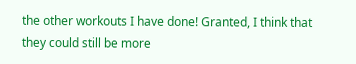the other workouts I have done! Granted, I think that they could still be more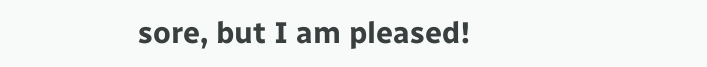sore, but I am pleased!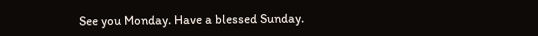See you Monday. Have a blessed Sunday.